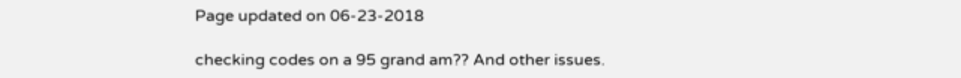Page updated on 06-23-2018

checking codes on a 95 grand am?? And other issues.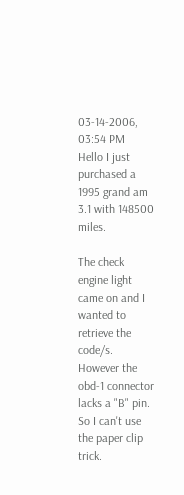03-14-2006, 03:54 PM
Hello I just purchased a 1995 grand am 3.1 with 148500 miles.

The check engine light came on and I wanted to retrieve the code/s.
However the obd-1 connector lacks a "B" pin. So I can't use the paper clip trick.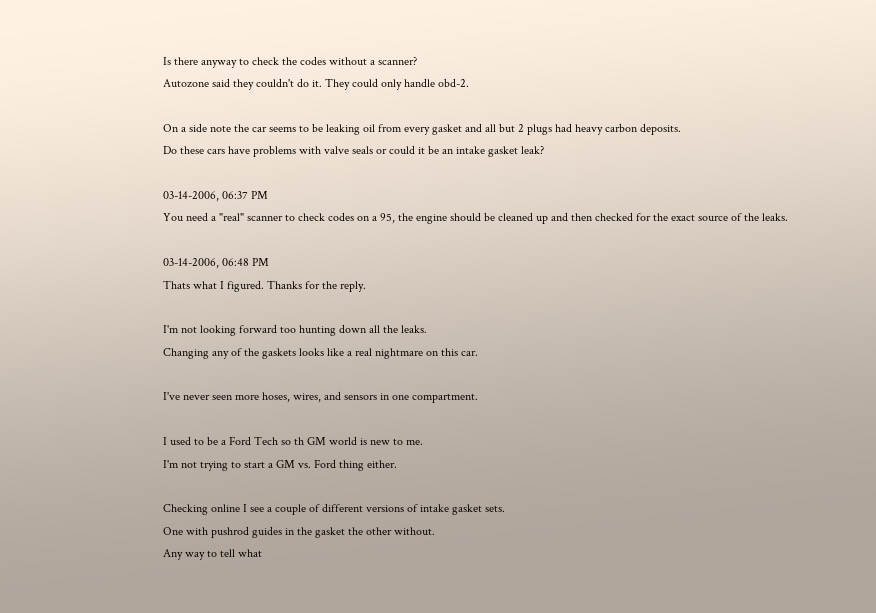Is there anyway to check the codes without a scanner?
Autozone said they couldn't do it. They could only handle obd-2.

On a side note the car seems to be leaking oil from every gasket and all but 2 plugs had heavy carbon deposits.
Do these cars have problems with valve seals or could it be an intake gasket leak?

03-14-2006, 06:37 PM
You need a "real" scanner to check codes on a 95, the engine should be cleaned up and then checked for the exact source of the leaks.

03-14-2006, 06:48 PM
Thats what I figured. Thanks for the reply.

I'm not looking forward too hunting down all the leaks.
Changing any of the gaskets looks like a real nightmare on this car.

I've never seen more hoses, wires, and sensors in one compartment.

I used to be a Ford Tech so th GM world is new to me.
I'm not trying to start a GM vs. Ford thing either.

Checking online I see a couple of different versions of intake gasket sets.
One with pushrod guides in the gasket the other without.
Any way to tell what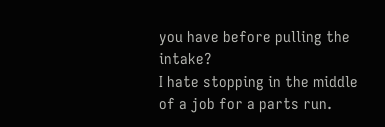you have before pulling the intake?
I hate stopping in the middle of a job for a parts run.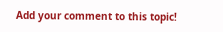Add your comment to this topic!